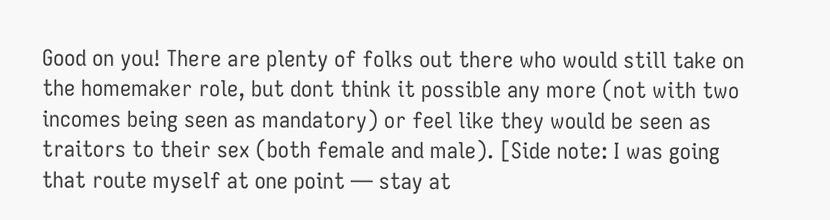Good on you! There are plenty of folks out there who would still take on the homemaker role, but dont think it possible any more (not with two incomes being seen as mandatory) or feel like they would be seen as traitors to their sex (both female and male). [Side note: I was going that route myself at one point — stay at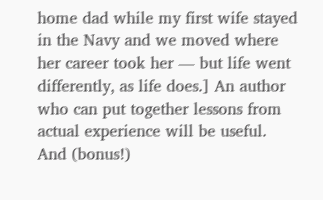home dad while my first wife stayed in the Navy and we moved where her career took her — but life went differently, as life does.] An author who can put together lessons from actual experience will be useful. And (bonus!)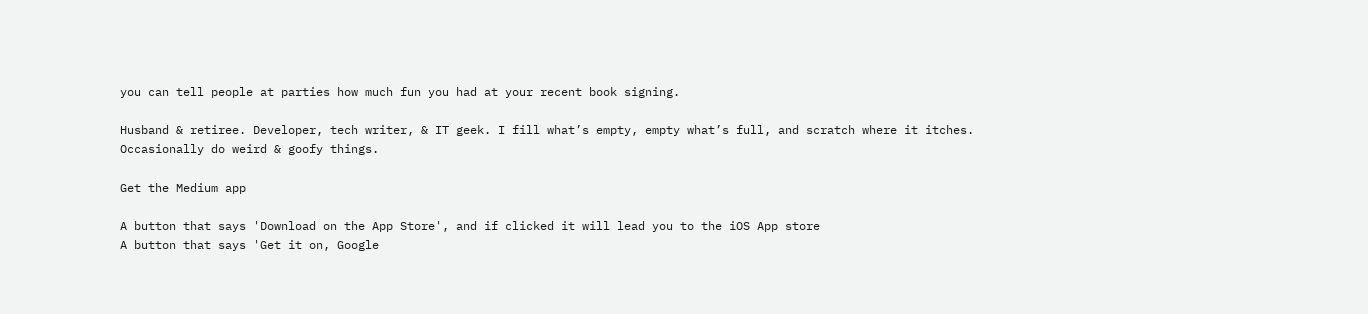you can tell people at parties how much fun you had at your recent book signing.

Husband & retiree. Developer, tech writer, & IT geek. I fill what’s empty, empty what’s full, and scratch where it itches. Occasionally do weird & goofy things.

Get the Medium app

A button that says 'Download on the App Store', and if clicked it will lead you to the iOS App store
A button that says 'Get it on, Google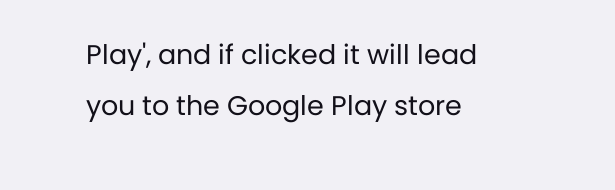Play', and if clicked it will lead you to the Google Play store